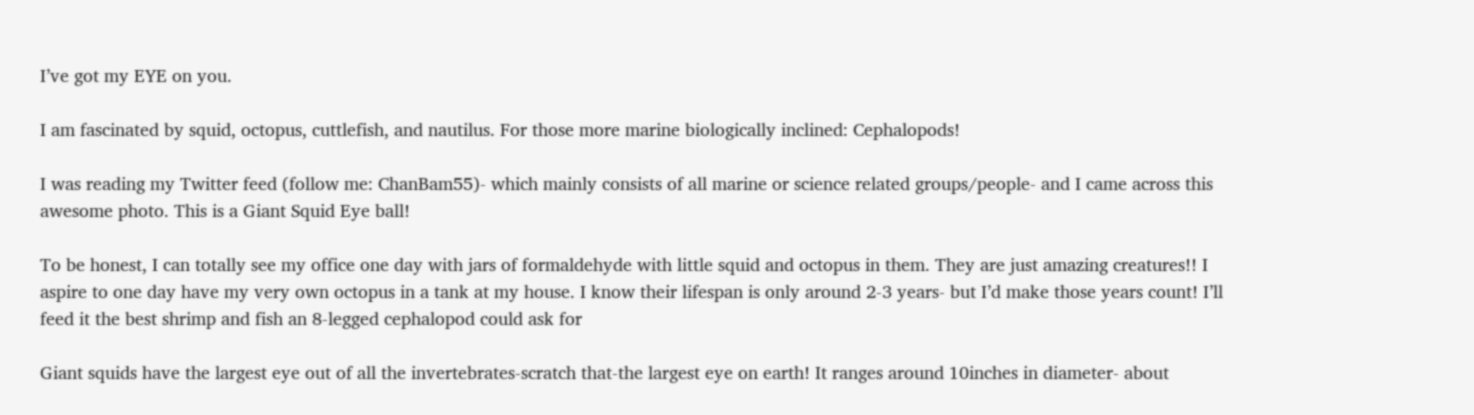I’ve got my EYE on you.

I am fascinated by squid, octopus, cuttlefish, and nautilus. For those more marine biologically inclined: Cephalopods!

I was reading my Twitter feed (follow me: ChanBam55)- which mainly consists of all marine or science related groups/people- and I came across this awesome photo. This is a Giant Squid Eye ball!

To be honest, I can totally see my office one day with jars of formaldehyde with little squid and octopus in them. They are just amazing creatures!! I aspire to one day have my very own octopus in a tank at my house. I know their lifespan is only around 2-3 years- but I’d make those years count! I’ll feed it the best shrimp and fish an 8-legged cephalopod could ask for

Giant squids have the largest eye out of all the invertebrates-scratch that-the largest eye on earth! It ranges around 10inches in diameter- about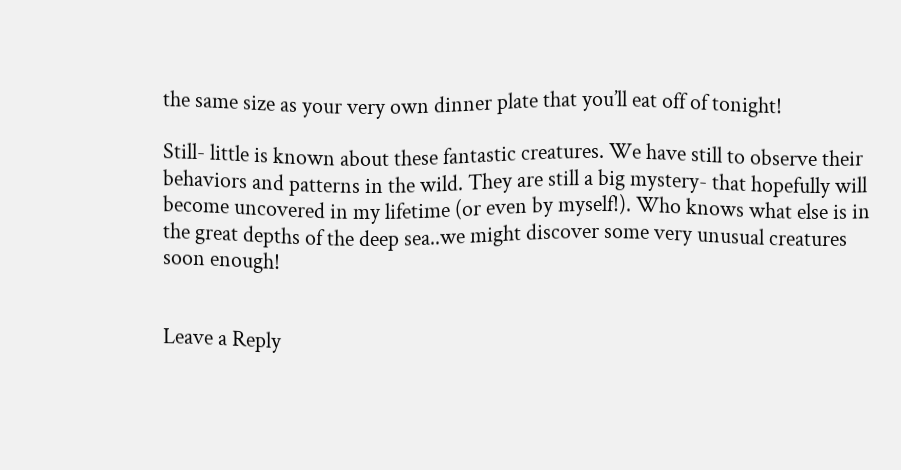the same size as your very own dinner plate that you’ll eat off of tonight!

Still- little is known about these fantastic creatures. We have still to observe their behaviors and patterns in the wild. They are still a big mystery- that hopefully will become uncovered in my lifetime (or even by myself!). Who knows what else is in the great depths of the deep sea..we might discover some very unusual creatures soon enough!


Leave a Reply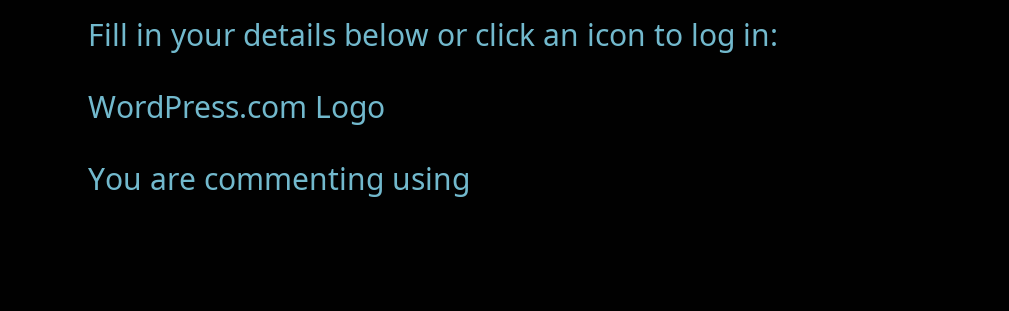Fill in your details below or click an icon to log in:

WordPress.com Logo

You are commenting using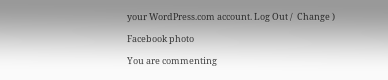your WordPress.com account. Log Out /  Change )

Facebook photo

You are commenting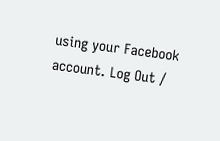using your Facebook account. Log Out /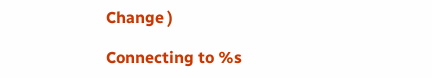Change )

Connecting to %s